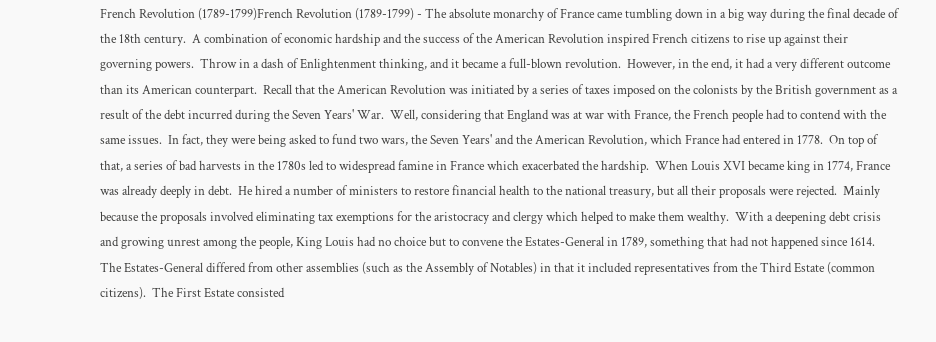French Revolution (1789-1799)French Revolution (1789-1799) - The absolute monarchy of France came tumbling down in a big way during the final decade of the 18th century.  A combination of economic hardship and the success of the American Revolution inspired French citizens to rise up against their governing powers.  Throw in a dash of Enlightenment thinking, and it became a full-blown revolution.  However, in the end, it had a very different outcome than its American counterpart.  Recall that the American Revolution was initiated by a series of taxes imposed on the colonists by the British government as a result of the debt incurred during the Seven Years' War.  Well, considering that England was at war with France, the French people had to contend with the same issues.  In fact, they were being asked to fund two wars, the Seven Years' and the American Revolution, which France had entered in 1778.  On top of that, a series of bad harvests in the 1780s led to widespread famine in France which exacerbated the hardship.  When Louis XVI became king in 1774, France was already deeply in debt.  He hired a number of ministers to restore financial health to the national treasury, but all their proposals were rejected.  Mainly because the proposals involved eliminating tax exemptions for the aristocracy and clergy which helped to make them wealthy.  With a deepening debt crisis and growing unrest among the people, King Louis had no choice but to convene the Estates-General in 1789, something that had not happened since 1614.  The Estates-General differed from other assemblies (such as the Assembly of Notables) in that it included representatives from the Third Estate (common citizens).  The First Estate consisted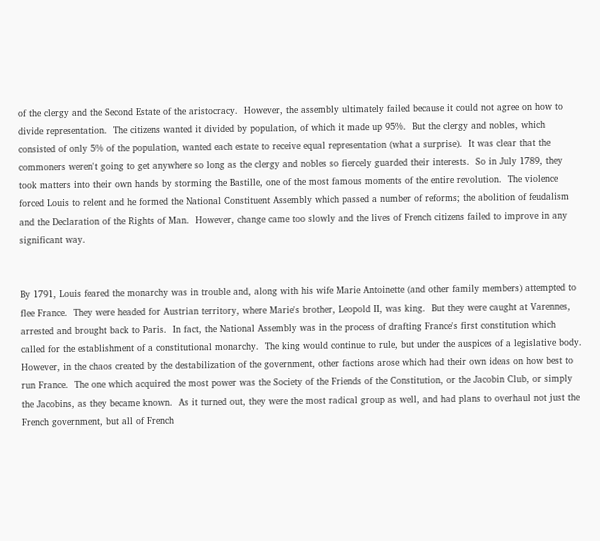of the clergy and the Second Estate of the aristocracy.  However, the assembly ultimately failed because it could not agree on how to divide representation.  The citizens wanted it divided by population, of which it made up 95%.  But the clergy and nobles, which consisted of only 5% of the population, wanted each estate to receive equal representation (what a surprise).  It was clear that the commoners weren't going to get anywhere so long as the clergy and nobles so fiercely guarded their interests.  So in July 1789, they took matters into their own hands by storming the Bastille, one of the most famous moments of the entire revolution.  The violence forced Louis to relent and he formed the National Constituent Assembly which passed a number of reforms; the abolition of feudalism and the Declaration of the Rights of Man.  However, change came too slowly and the lives of French citizens failed to improve in any significant way.


By 1791, Louis feared the monarchy was in trouble and, along with his wife Marie Antoinette (and other family members) attempted to flee France.  They were headed for Austrian territory, where Marie's brother, Leopold II, was king.  But they were caught at Varennes, arrested and brought back to Paris.  In fact, the National Assembly was in the process of drafting France's first constitution which called for the establishment of a constitutional monarchy.  The king would continue to rule, but under the auspices of a legislative body.  However, in the chaos created by the destabilization of the government, other factions arose which had their own ideas on how best to run France.  The one which acquired the most power was the Society of the Friends of the Constitution, or the Jacobin Club, or simply the Jacobins, as they became known.  As it turned out, they were the most radical group as well, and had plans to overhaul not just the French government, but all of French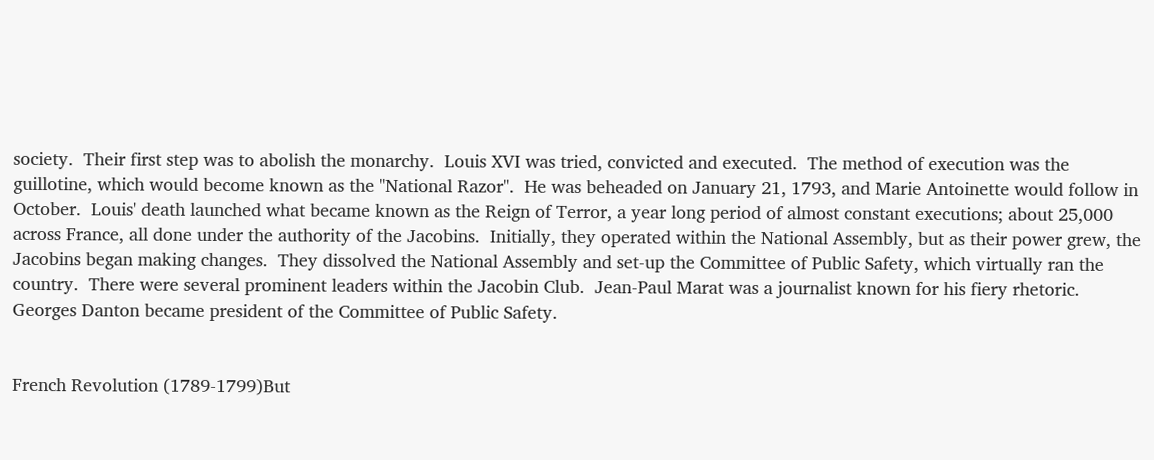society.  Their first step was to abolish the monarchy.  Louis XVI was tried, convicted and executed.  The method of execution was the guillotine, which would become known as the "National Razor".  He was beheaded on January 21, 1793, and Marie Antoinette would follow in October.  Louis' death launched what became known as the Reign of Terror, a year long period of almost constant executions; about 25,000 across France, all done under the authority of the Jacobins.  Initially, they operated within the National Assembly, but as their power grew, the Jacobins began making changes.  They dissolved the National Assembly and set-up the Committee of Public Safety, which virtually ran the country.  There were several prominent leaders within the Jacobin Club.  Jean-Paul Marat was a journalist known for his fiery rhetoric.  Georges Danton became president of the Committee of Public Safety.


French Revolution (1789-1799)But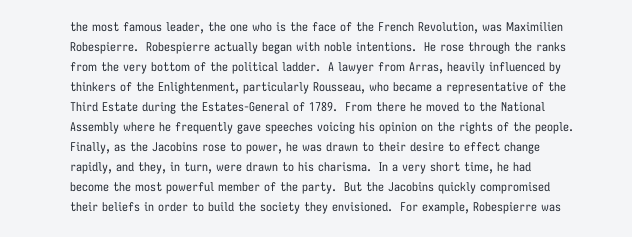the most famous leader, the one who is the face of the French Revolution, was Maximilien Robespierre.  Robespierre actually began with noble intentions.  He rose through the ranks from the very bottom of the political ladder.  A lawyer from Arras, heavily influenced by thinkers of the Enlightenment, particularly Rousseau, who became a representative of the Third Estate during the Estates-General of 1789.  From there he moved to the National Assembly where he frequently gave speeches voicing his opinion on the rights of the people.  Finally, as the Jacobins rose to power, he was drawn to their desire to effect change rapidly, and they, in turn, were drawn to his charisma.  In a very short time, he had become the most powerful member of the party.  But the Jacobins quickly compromised their beliefs in order to build the society they envisioned.  For example, Robespierre was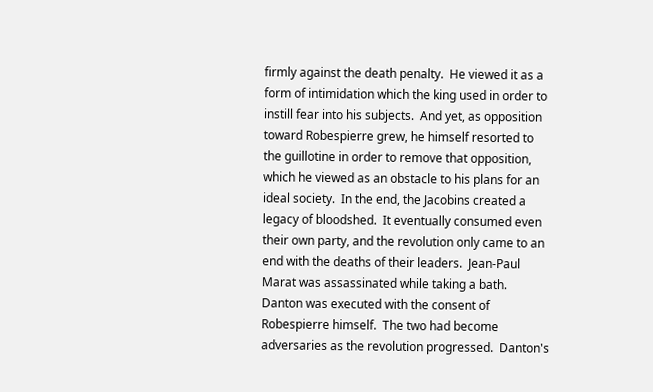firmly against the death penalty.  He viewed it as a form of intimidation which the king used in order to instill fear into his subjects.  And yet, as opposition toward Robespierre grew, he himself resorted to the guillotine in order to remove that opposition, which he viewed as an obstacle to his plans for an ideal society.  In the end, the Jacobins created a legacy of bloodshed.  It eventually consumed even their own party, and the revolution only came to an end with the deaths of their leaders.  Jean-Paul Marat was assassinated while taking a bath.  Danton was executed with the consent of Robespierre himself.  The two had become adversaries as the revolution progressed.  Danton's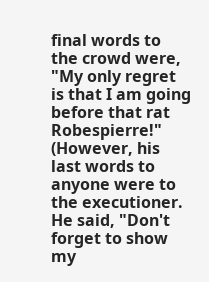final words to the crowd were, "My only regret is that I am going before that rat Robespierre!" (However, his last words to anyone were to the executioner.  He said, "Don't forget to show my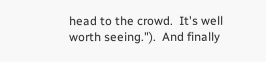head to the crowd.  It's well worth seeing.").  And finally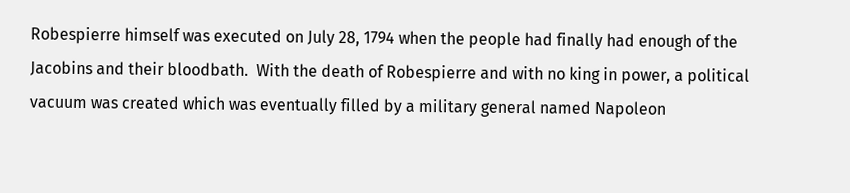Robespierre himself was executed on July 28, 1794 when the people had finally had enough of the Jacobins and their bloodbath.  With the death of Robespierre and with no king in power, a political vacuum was created which was eventually filled by a military general named Napoleon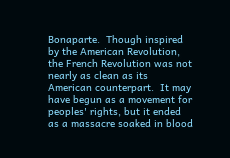Bonaparte.  Though inspired by the American Revolution, the French Revolution was not nearly as clean as its American counterpart.  It may have begun as a movement for peoples' rights, but it ended as a massacre soaked in blood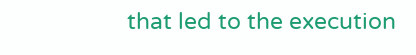that led to the execution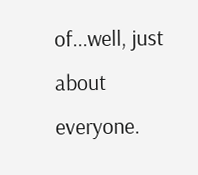of...well, just about everyone.